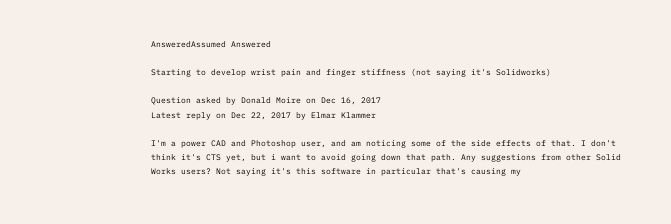AnsweredAssumed Answered

Starting to develop wrist pain and finger stiffness (not saying it's Solidworks)

Question asked by Donald Moire on Dec 16, 2017
Latest reply on Dec 22, 2017 by Elmar Klammer

I'm a power CAD and Photoshop user, and am noticing some of the side effects of that. I don't think it's CTS yet, but i want to avoid going down that path. Any suggestions from other Solid Works users? Not saying it's this software in particular that's causing my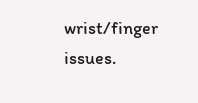wrist/finger issues.